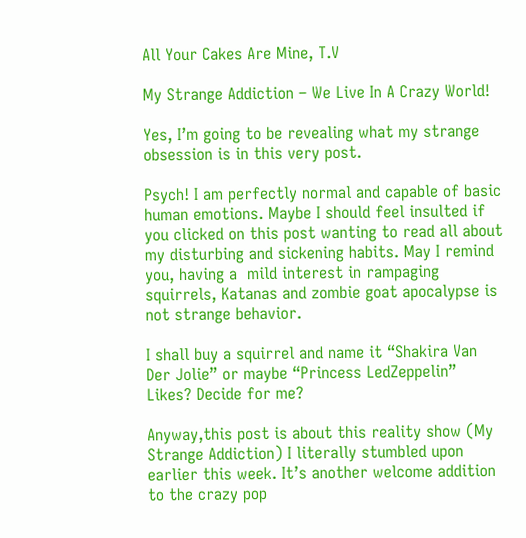All Your Cakes Are Mine, T.V

My Strange Addiction – We Live In A Crazy World!

Yes, I’m going to be revealing what my strange obsession is in this very post.

Psych! I am perfectly normal and capable of basic human emotions. Maybe I should feel insulted if you clicked on this post wanting to read all about my disturbing and sickening habits. May I remind you, having a  mild interest in rampaging squirrels, Katanas and zombie goat apocalypse is not strange behavior.

I shall buy a squirrel and name it “Shakira Van Der Jolie” or maybe “Princess LedZeppelin”
Likes? Decide for me?

Anyway,this post is about this reality show (My Strange Addiction) I literally stumbled upon earlier this week. It’s another welcome addition to the crazy pop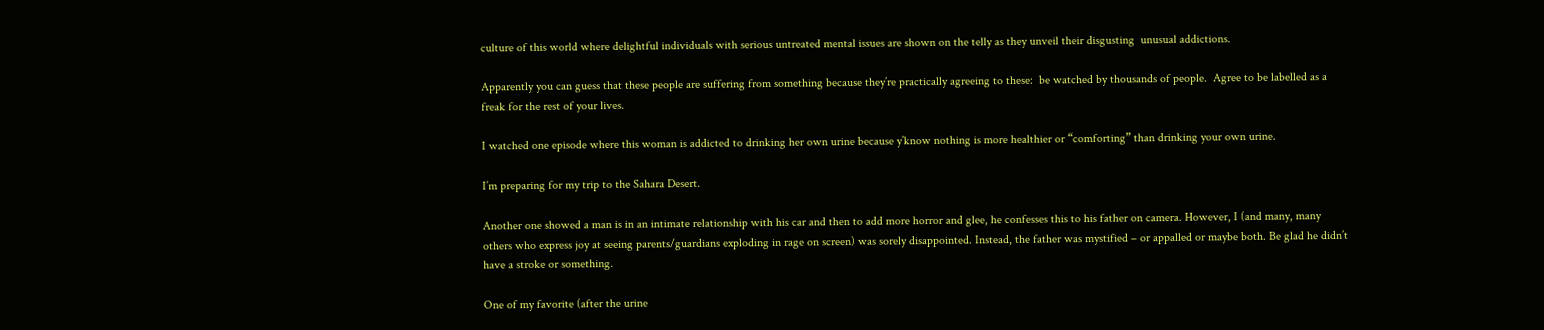culture of this world where delightful individuals with serious untreated mental issues are shown on the telly as they unveil their disgusting  unusual addictions.

Apparently you can guess that these people are suffering from something because they’re practically agreeing to these:  be watched by thousands of people.  Agree to be labelled as a freak for the rest of your lives.

I watched one episode where this woman is addicted to drinking her own urine because y’know nothing is more healthier or “comforting” than drinking your own urine.

I’m preparing for my trip to the Sahara Desert.

Another one showed a man is in an intimate relationship with his car and then to add more horror and glee, he confesses this to his father on camera. However, I (and many, many others who express joy at seeing parents/guardians exploding in rage on screen) was sorely disappointed. Instead, the father was mystified – or appalled or maybe both. Be glad he didn’t have a stroke or something.

One of my favorite (after the urine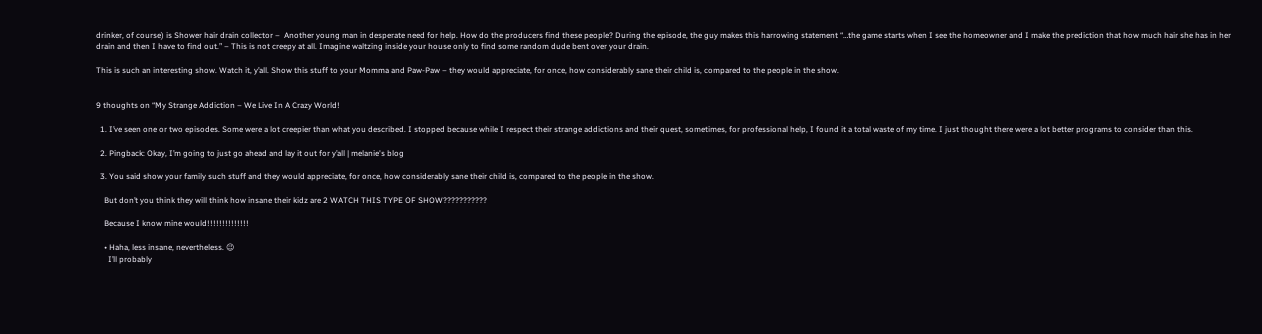drinker, of course) is Shower hair drain collector –  Another young man in desperate need for help. How do the producers find these people? During the episode, the guy makes this harrowing statement “…the game starts when I see the homeowner and I make the prediction that how much hair she has in her drain and then I have to find out.” – This is not creepy at all. Imagine waltzing inside your house only to find some random dude bent over your drain.

This is such an interesting show. Watch it, y’all. Show this stuff to your Momma and Paw-Paw – they would appreciate, for once, how considerably sane their child is, compared to the people in the show.


9 thoughts on “My Strange Addiction – We Live In A Crazy World!

  1. I’ve seen one or two episodes. Some were a lot creepier than what you described. I stopped because while I respect their strange addictions and their quest, sometimes, for professional help, I found it a total waste of my time. I just thought there were a lot better programs to consider than this.

  2. Pingback: Okay, I’m going to just go ahead and lay it out for y’all | melanie's blog

  3. You said show your family such stuff and they would appreciate, for once, how considerably sane their child is, compared to the people in the show.

    But don’t you think they will think how insane their kidz are 2 WATCH THIS TYPE OF SHOW???????????

    Because I know mine would!!!!!!!!!!!!!!

    • Haha, less insane, nevertheless. 😉
      I’ll probably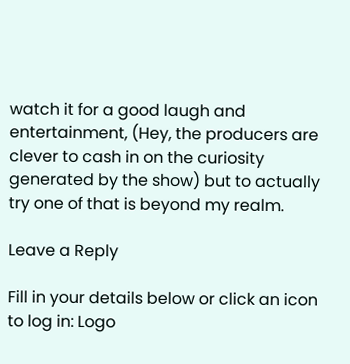watch it for a good laugh and entertainment, (Hey, the producers are clever to cash in on the curiosity generated by the show) but to actually try one of that is beyond my realm.

Leave a Reply

Fill in your details below or click an icon to log in: Logo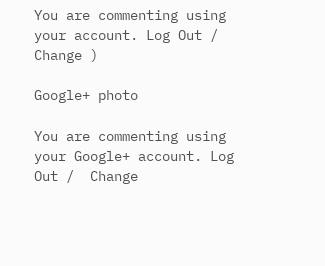You are commenting using your account. Log Out /  Change )

Google+ photo

You are commenting using your Google+ account. Log Out /  Change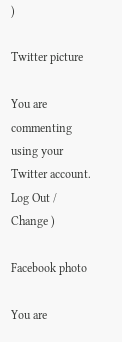)

Twitter picture

You are commenting using your Twitter account. Log Out /  Change )

Facebook photo

You are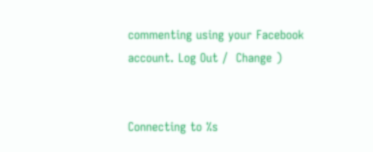commenting using your Facebook account. Log Out /  Change )


Connecting to %s